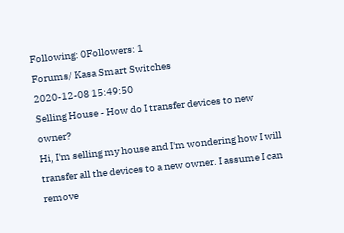Following: 0Followers: 1
Forums/ Kasa Smart Switches
2020-12-08 15:49:50
Selling House - How do I transfer devices to new owner?
Hi, I'm selling my house and I'm wondering how I will transfer all the devices to a new owner. I assume I can remove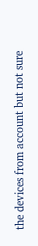the devices from account but not sure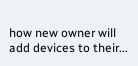how new owner will add devices to their...